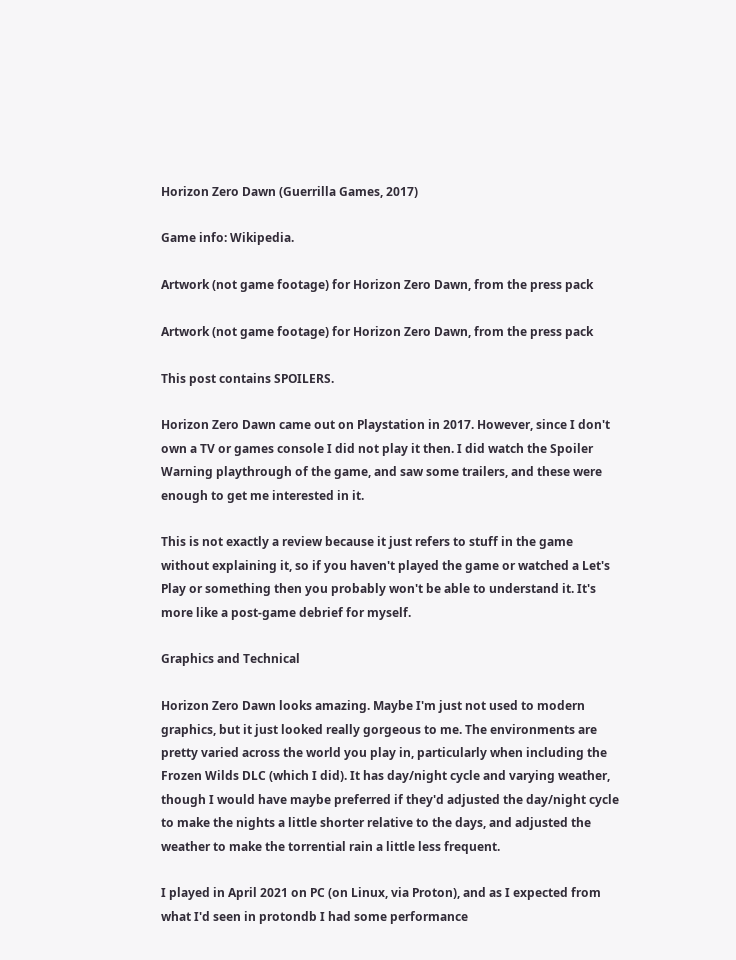Horizon Zero Dawn (Guerrilla Games, 2017)

Game info: Wikipedia.

Artwork (not game footage) for Horizon Zero Dawn, from the press pack

Artwork (not game footage) for Horizon Zero Dawn, from the press pack

This post contains SPOILERS.

Horizon Zero Dawn came out on Playstation in 2017. However, since I don't own a TV or games console I did not play it then. I did watch the Spoiler Warning playthrough of the game, and saw some trailers, and these were enough to get me interested in it.

This is not exactly a review because it just refers to stuff in the game without explaining it, so if you haven't played the game or watched a Let's Play or something then you probably won't be able to understand it. It's more like a post-game debrief for myself.

Graphics and Technical

Horizon Zero Dawn looks amazing. Maybe I'm just not used to modern graphics, but it just looked really gorgeous to me. The environments are pretty varied across the world you play in, particularly when including the Frozen Wilds DLC (which I did). It has day/night cycle and varying weather, though I would have maybe preferred if they'd adjusted the day/night cycle to make the nights a little shorter relative to the days, and adjusted the weather to make the torrential rain a little less frequent.

I played in April 2021 on PC (on Linux, via Proton), and as I expected from what I'd seen in protondb I had some performance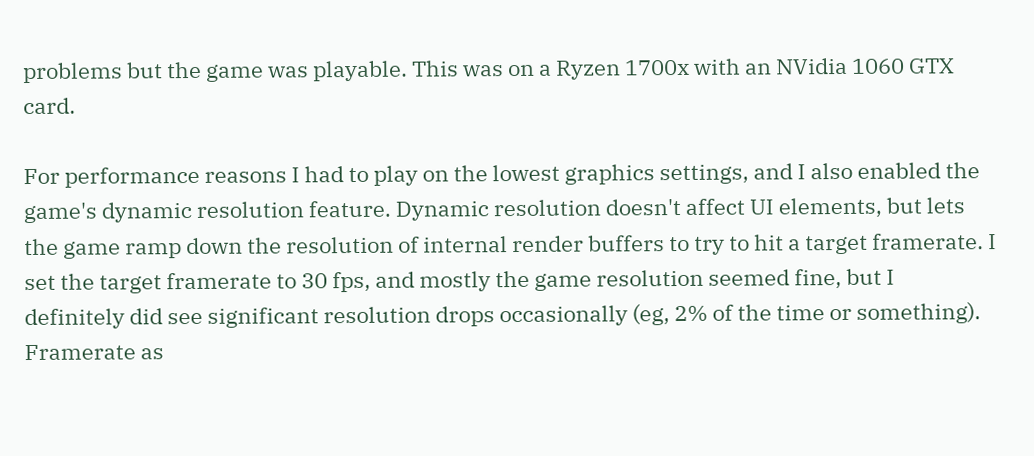problems but the game was playable. This was on a Ryzen 1700x with an NVidia 1060 GTX card.

For performance reasons I had to play on the lowest graphics settings, and I also enabled the game's dynamic resolution feature. Dynamic resolution doesn't affect UI elements, but lets the game ramp down the resolution of internal render buffers to try to hit a target framerate. I set the target framerate to 30 fps, and mostly the game resolution seemed fine, but I definitely did see significant resolution drops occasionally (eg, 2% of the time or something). Framerate as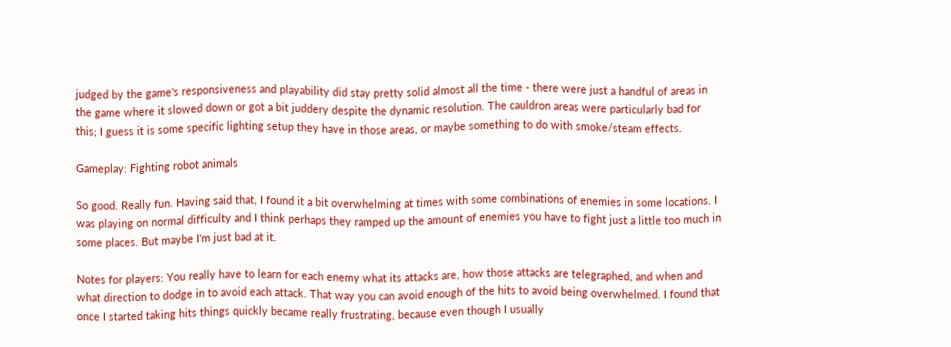judged by the game's responsiveness and playability did stay pretty solid almost all the time - there were just a handful of areas in the game where it slowed down or got a bit juddery despite the dynamic resolution. The cauldron areas were particularly bad for this; I guess it is some specific lighting setup they have in those areas, or maybe something to do with smoke/steam effects.

Gameplay: Fighting robot animals

So good. Really fun. Having said that, I found it a bit overwhelming at times with some combinations of enemies in some locations. I was playing on normal difficulty and I think perhaps they ramped up the amount of enemies you have to fight just a little too much in some places. But maybe I'm just bad at it.

Notes for players: You really have to learn for each enemy what its attacks are, how those attacks are telegraphed, and when and what direction to dodge in to avoid each attack. That way you can avoid enough of the hits to avoid being overwhelmed. I found that once I started taking hits things quickly became really frustrating, because even though I usually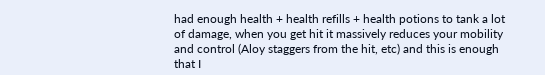had enough health + health refills + health potions to tank a lot of damage, when you get hit it massively reduces your mobility and control (Aloy staggers from the hit, etc) and this is enough that I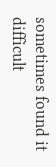sometimes found it difficult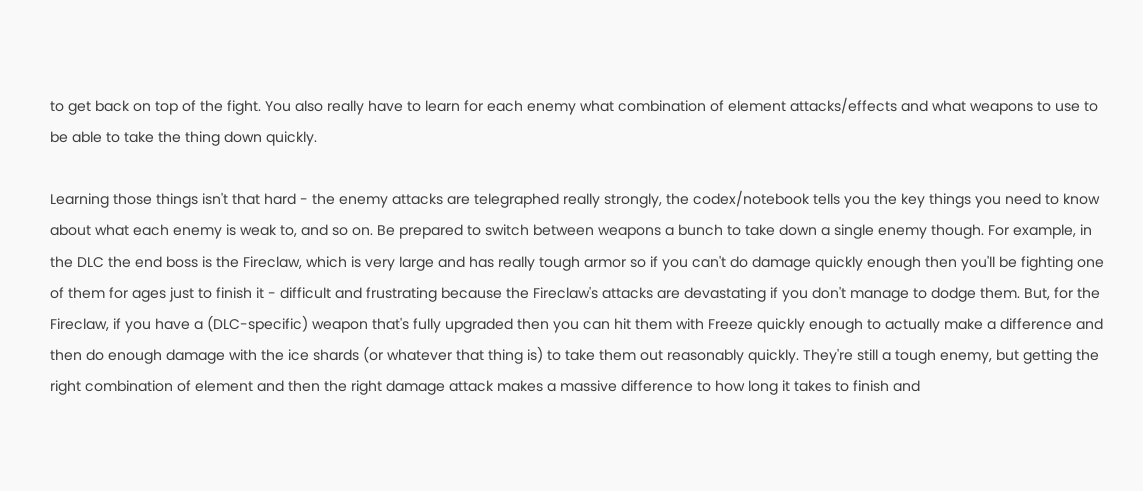to get back on top of the fight. You also really have to learn for each enemy what combination of element attacks/effects and what weapons to use to be able to take the thing down quickly.

Learning those things isn't that hard - the enemy attacks are telegraphed really strongly, the codex/notebook tells you the key things you need to know about what each enemy is weak to, and so on. Be prepared to switch between weapons a bunch to take down a single enemy though. For example, in the DLC the end boss is the Fireclaw, which is very large and has really tough armor so if you can't do damage quickly enough then you'll be fighting one of them for ages just to finish it - difficult and frustrating because the Fireclaw's attacks are devastating if you don't manage to dodge them. But, for the Fireclaw, if you have a (DLC-specific) weapon that's fully upgraded then you can hit them with Freeze quickly enough to actually make a difference and then do enough damage with the ice shards (or whatever that thing is) to take them out reasonably quickly. They're still a tough enemy, but getting the right combination of element and then the right damage attack makes a massive difference to how long it takes to finish and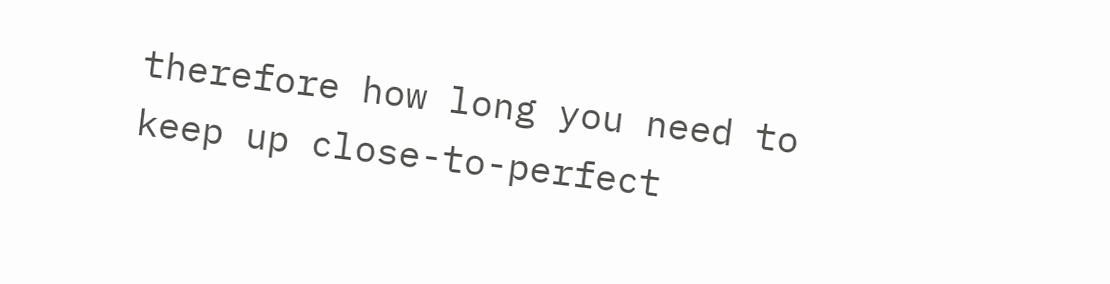therefore how long you need to keep up close-to-perfect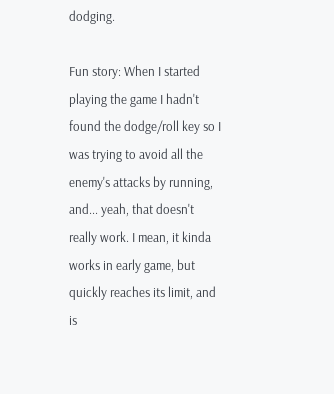dodging.

Fun story: When I started playing the game I hadn't found the dodge/roll key so I was trying to avoid all the enemy's attacks by running, and... yeah, that doesn't really work. I mean, it kinda works in early game, but quickly reaches its limit, and is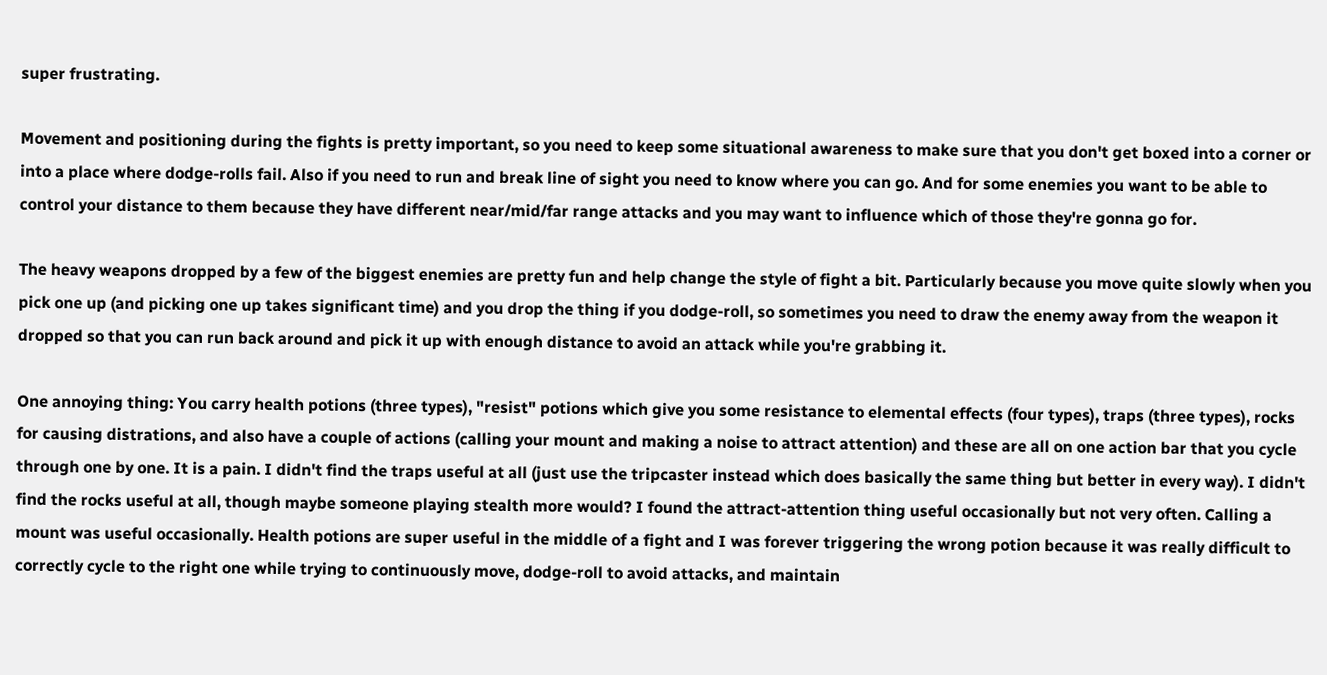super frustrating.

Movement and positioning during the fights is pretty important, so you need to keep some situational awareness to make sure that you don't get boxed into a corner or into a place where dodge-rolls fail. Also if you need to run and break line of sight you need to know where you can go. And for some enemies you want to be able to control your distance to them because they have different near/mid/far range attacks and you may want to influence which of those they're gonna go for.

The heavy weapons dropped by a few of the biggest enemies are pretty fun and help change the style of fight a bit. Particularly because you move quite slowly when you pick one up (and picking one up takes significant time) and you drop the thing if you dodge-roll, so sometimes you need to draw the enemy away from the weapon it dropped so that you can run back around and pick it up with enough distance to avoid an attack while you're grabbing it.

One annoying thing: You carry health potions (three types), "resist" potions which give you some resistance to elemental effects (four types), traps (three types), rocks for causing distrations, and also have a couple of actions (calling your mount and making a noise to attract attention) and these are all on one action bar that you cycle through one by one. It is a pain. I didn't find the traps useful at all (just use the tripcaster instead which does basically the same thing but better in every way). I didn't find the rocks useful at all, though maybe someone playing stealth more would? I found the attract-attention thing useful occasionally but not very often. Calling a mount was useful occasionally. Health potions are super useful in the middle of a fight and I was forever triggering the wrong potion because it was really difficult to correctly cycle to the right one while trying to continuously move, dodge-roll to avoid attacks, and maintain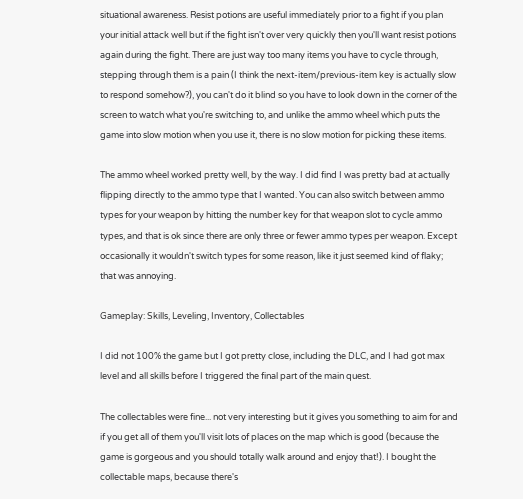situational awareness. Resist potions are useful immediately prior to a fight if you plan your initial attack well but if the fight isn't over very quickly then you'll want resist potions again during the fight. There are just way too many items you have to cycle through, stepping through them is a pain (I think the next-item/previous-item key is actually slow to respond somehow?), you can't do it blind so you have to look down in the corner of the screen to watch what you're switching to, and unlike the ammo wheel which puts the game into slow motion when you use it, there is no slow motion for picking these items.

The ammo wheel worked pretty well, by the way. I did find I was pretty bad at actually flipping directly to the ammo type that I wanted. You can also switch between ammo types for your weapon by hitting the number key for that weapon slot to cycle ammo types, and that is ok since there are only three or fewer ammo types per weapon. Except occasionally it wouldn't switch types for some reason, like it just seemed kind of flaky; that was annoying.

Gameplay: Skills, Leveling, Inventory, Collectables

I did not 100% the game but I got pretty close, including the DLC, and I had got max level and all skills before I triggered the final part of the main quest.

The collectables were fine... not very interesting but it gives you something to aim for and if you get all of them you'll visit lots of places on the map which is good (because the game is gorgeous and you should totally walk around and enjoy that!). I bought the collectable maps, because there's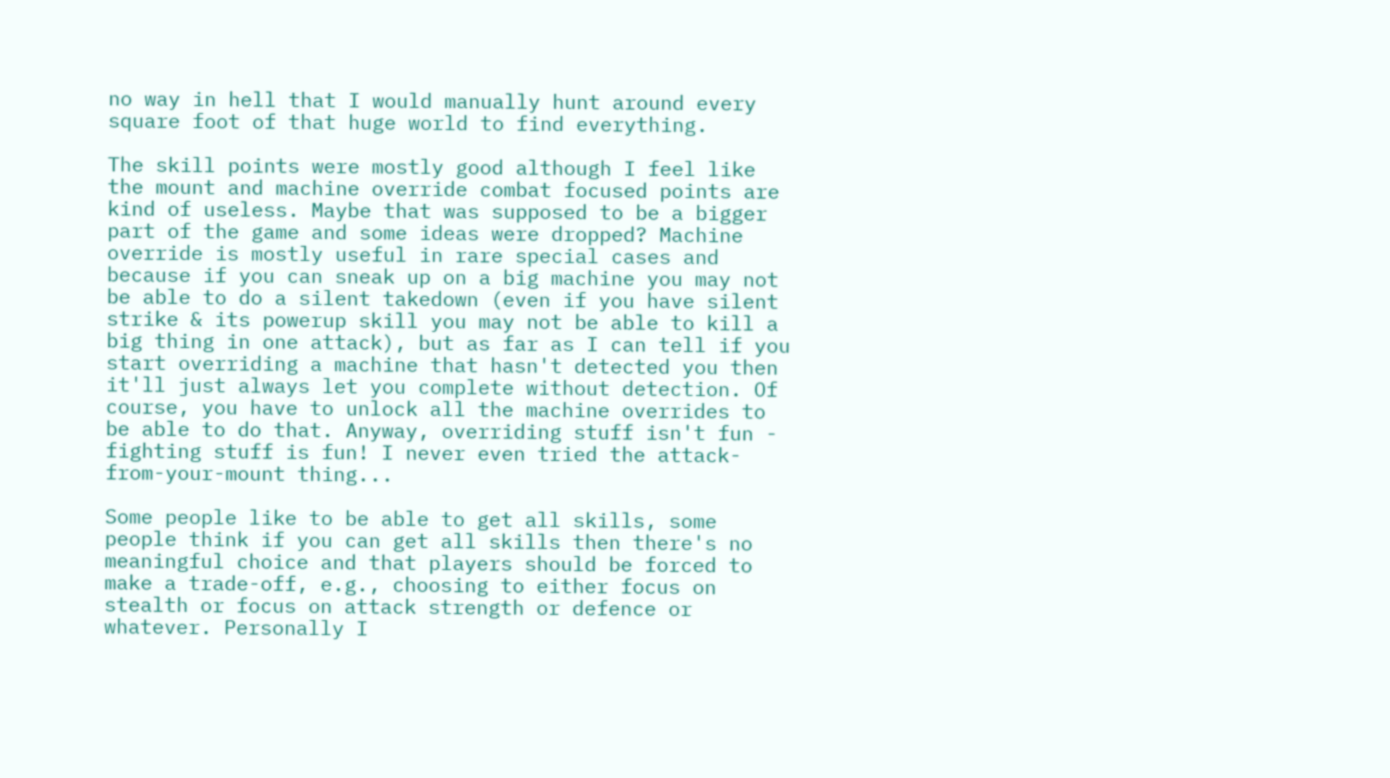no way in hell that I would manually hunt around every square foot of that huge world to find everything.

The skill points were mostly good although I feel like the mount and machine override combat focused points are kind of useless. Maybe that was supposed to be a bigger part of the game and some ideas were dropped? Machine override is mostly useful in rare special cases and because if you can sneak up on a big machine you may not be able to do a silent takedown (even if you have silent strike & its powerup skill you may not be able to kill a big thing in one attack), but as far as I can tell if you start overriding a machine that hasn't detected you then it'll just always let you complete without detection. Of course, you have to unlock all the machine overrides to be able to do that. Anyway, overriding stuff isn't fun - fighting stuff is fun! I never even tried the attack-from-your-mount thing...

Some people like to be able to get all skills, some people think if you can get all skills then there's no meaningful choice and that players should be forced to make a trade-off, e.g., choosing to either focus on stealth or focus on attack strength or defence or whatever. Personally I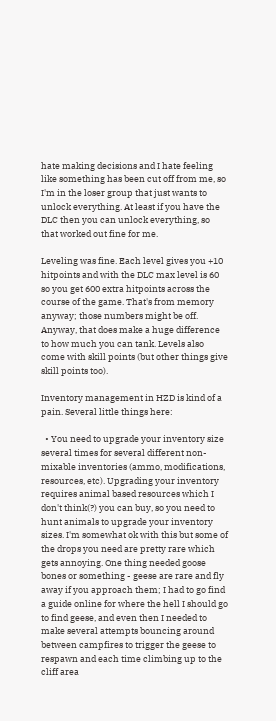hate making decisions and I hate feeling like something has been cut off from me, so I'm in the loser group that just wants to unlock everything. At least if you have the DLC then you can unlock everything, so that worked out fine for me.

Leveling was fine. Each level gives you +10 hitpoints and with the DLC max level is 60 so you get 600 extra hitpoints across the course of the game. That's from memory anyway; those numbers might be off. Anyway, that does make a huge difference to how much you can tank. Levels also come with skill points (but other things give skill points too).

Inventory management in HZD is kind of a pain. Several little things here:

  • You need to upgrade your inventory size several times for several different non-mixable inventories (ammo, modifications, resources, etc). Upgrading your inventory requires animal based resources which I don't think(?) you can buy, so you need to hunt animals to upgrade your inventory sizes. I'm somewhat ok with this but some of the drops you need are pretty rare which gets annoying. One thing needed goose bones or something - geese are rare and fly away if you approach them; I had to go find a guide online for where the hell I should go to find geese, and even then I needed to make several attempts bouncing around between campfires to trigger the geese to respawn and each time climbing up to the cliff area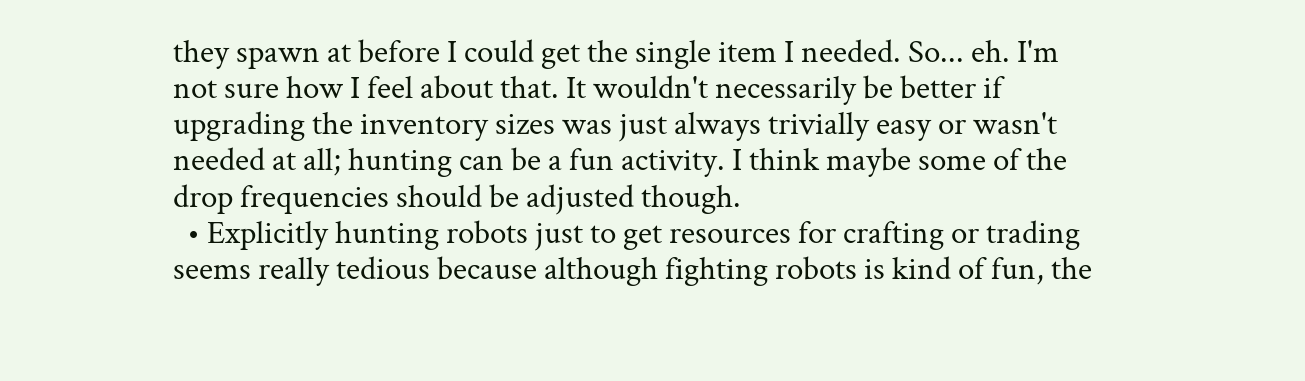they spawn at before I could get the single item I needed. So... eh. I'm not sure how I feel about that. It wouldn't necessarily be better if upgrading the inventory sizes was just always trivially easy or wasn't needed at all; hunting can be a fun activity. I think maybe some of the drop frequencies should be adjusted though.
  • Explicitly hunting robots just to get resources for crafting or trading seems really tedious because although fighting robots is kind of fun, the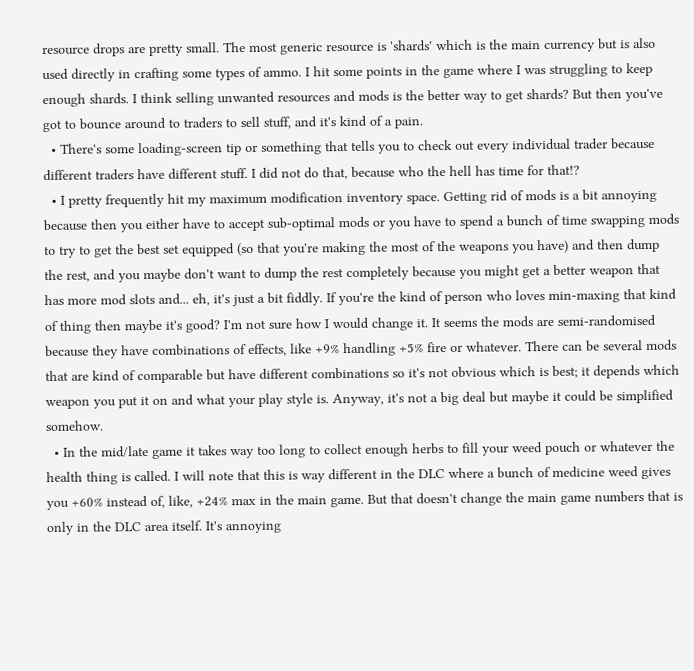resource drops are pretty small. The most generic resource is 'shards' which is the main currency but is also used directly in crafting some types of ammo. I hit some points in the game where I was struggling to keep enough shards. I think selling unwanted resources and mods is the better way to get shards? But then you've got to bounce around to traders to sell stuff, and it's kind of a pain.
  • There's some loading-screen tip or something that tells you to check out every individual trader because different traders have different stuff. I did not do that, because who the hell has time for that!?
  • I pretty frequently hit my maximum modification inventory space. Getting rid of mods is a bit annoying because then you either have to accept sub-optimal mods or you have to spend a bunch of time swapping mods to try to get the best set equipped (so that you're making the most of the weapons you have) and then dump the rest, and you maybe don't want to dump the rest completely because you might get a better weapon that has more mod slots and... eh, it's just a bit fiddly. If you're the kind of person who loves min-maxing that kind of thing then maybe it's good? I'm not sure how I would change it. It seems the mods are semi-randomised because they have combinations of effects, like +9% handling +5% fire or whatever. There can be several mods that are kind of comparable but have different combinations so it's not obvious which is best; it depends which weapon you put it on and what your play style is. Anyway, it's not a big deal but maybe it could be simplified somehow.
  • In the mid/late game it takes way too long to collect enough herbs to fill your weed pouch or whatever the health thing is called. I will note that this is way different in the DLC where a bunch of medicine weed gives you +60% instead of, like, +24% max in the main game. But that doesn't change the main game numbers that is only in the DLC area itself. It's annoying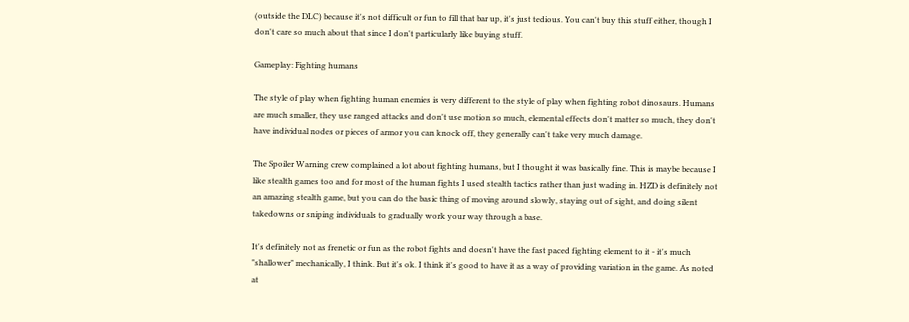(outside the DLC) because it's not difficult or fun to fill that bar up, it's just tedious. You can't buy this stuff either, though I don't care so much about that since I don't particularly like buying stuff.

Gameplay: Fighting humans

The style of play when fighting human enemies is very different to the style of play when fighting robot dinosaurs. Humans are much smaller, they use ranged attacks and don't use motion so much, elemental effects don't matter so much, they don't have individual nodes or pieces of armor you can knock off, they generally can't take very much damage.

The Spoiler Warning crew complained a lot about fighting humans, but I thought it was basically fine. This is maybe because I like stealth games too and for most of the human fights I used stealth tactics rather than just wading in. HZD is definitely not an amazing stealth game, but you can do the basic thing of moving around slowly, staying out of sight, and doing silent takedowns or sniping individuals to gradually work your way through a base.

It's definitely not as frenetic or fun as the robot fights and doesn't have the fast paced fighting element to it - it's much "shallower" mechanically, I think. But it's ok. I think it's good to have it as a way of providing variation in the game. As noted at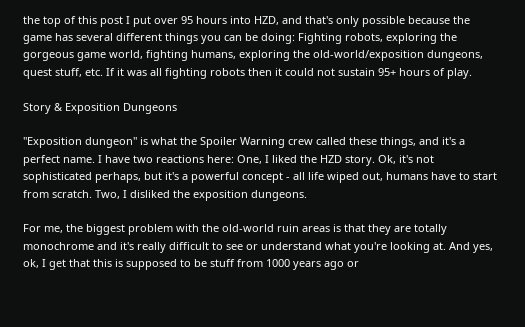the top of this post I put over 95 hours into HZD, and that's only possible because the game has several different things you can be doing: Fighting robots, exploring the gorgeous game world, fighting humans, exploring the old-world/exposition dungeons, quest stuff, etc. If it was all fighting robots then it could not sustain 95+ hours of play.

Story & Exposition Dungeons

"Exposition dungeon" is what the Spoiler Warning crew called these things, and it's a perfect name. I have two reactions here: One, I liked the HZD story. Ok, it's not sophisticated perhaps, but it's a powerful concept - all life wiped out, humans have to start from scratch. Two, I disliked the exposition dungeons.

For me, the biggest problem with the old-world ruin areas is that they are totally monochrome and it's really difficult to see or understand what you're looking at. And yes, ok, I get that this is supposed to be stuff from 1000 years ago or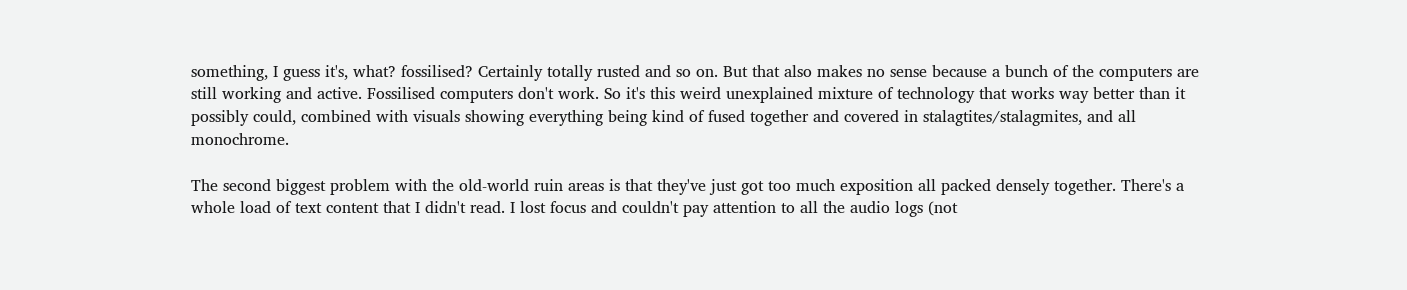something, I guess it's, what? fossilised? Certainly totally rusted and so on. But that also makes no sense because a bunch of the computers are still working and active. Fossilised computers don't work. So it's this weird unexplained mixture of technology that works way better than it possibly could, combined with visuals showing everything being kind of fused together and covered in stalagtites/stalagmites, and all monochrome.

The second biggest problem with the old-world ruin areas is that they've just got too much exposition all packed densely together. There's a whole load of text content that I didn't read. I lost focus and couldn't pay attention to all the audio logs (not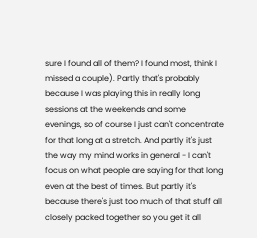sure I found all of them? I found most, think I missed a couple). Partly that's probably because I was playing this in really long sessions at the weekends and some evenings, so of course I just can't concentrate for that long at a stretch. And partly it's just the way my mind works in general - I can't focus on what people are saying for that long even at the best of times. But partly it's because there's just too much of that stuff all closely packed together so you get it all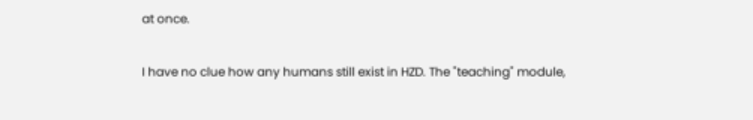at once.

I have no clue how any humans still exist in HZD. The "teaching" module,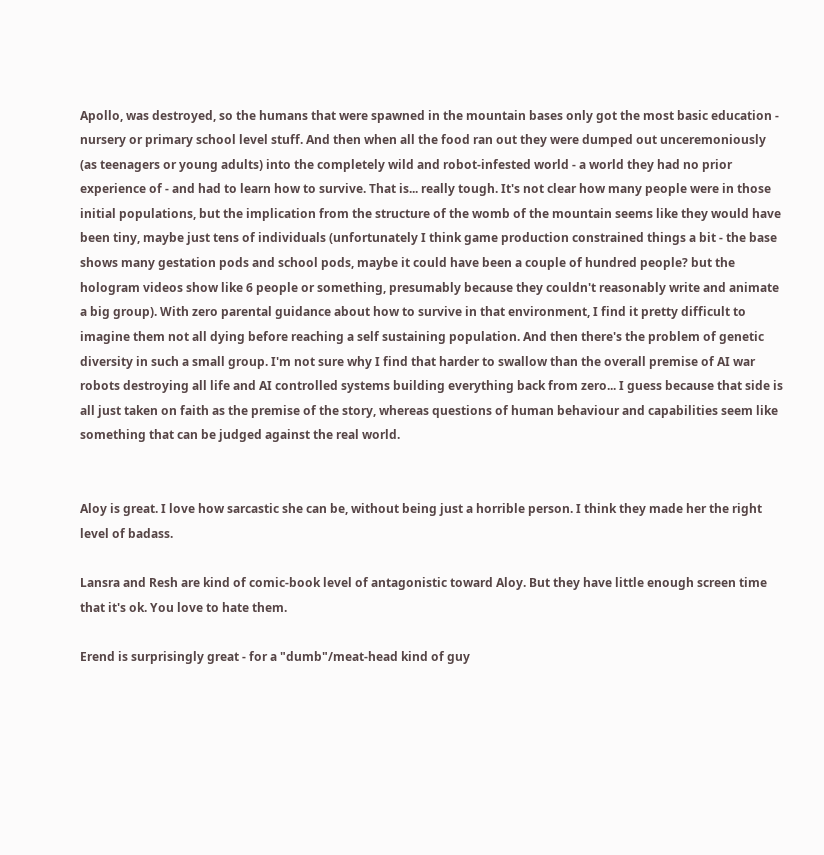Apollo, was destroyed, so the humans that were spawned in the mountain bases only got the most basic education - nursery or primary school level stuff. And then when all the food ran out they were dumped out unceremoniously (as teenagers or young adults) into the completely wild and robot-infested world - a world they had no prior experience of - and had to learn how to survive. That is... really tough. It's not clear how many people were in those initial populations, but the implication from the structure of the womb of the mountain seems like they would have been tiny, maybe just tens of individuals (unfortunately I think game production constrained things a bit - the base shows many gestation pods and school pods, maybe it could have been a couple of hundred people? but the hologram videos show like 6 people or something, presumably because they couldn't reasonably write and animate a big group). With zero parental guidance about how to survive in that environment, I find it pretty difficult to imagine them not all dying before reaching a self sustaining population. And then there's the problem of genetic diversity in such a small group. I'm not sure why I find that harder to swallow than the overall premise of AI war robots destroying all life and AI controlled systems building everything back from zero... I guess because that side is all just taken on faith as the premise of the story, whereas questions of human behaviour and capabilities seem like something that can be judged against the real world.


Aloy is great. I love how sarcastic she can be, without being just a horrible person. I think they made her the right level of badass.

Lansra and Resh are kind of comic-book level of antagonistic toward Aloy. But they have little enough screen time that it's ok. You love to hate them.

Erend is surprisingly great - for a "dumb"/meat-head kind of guy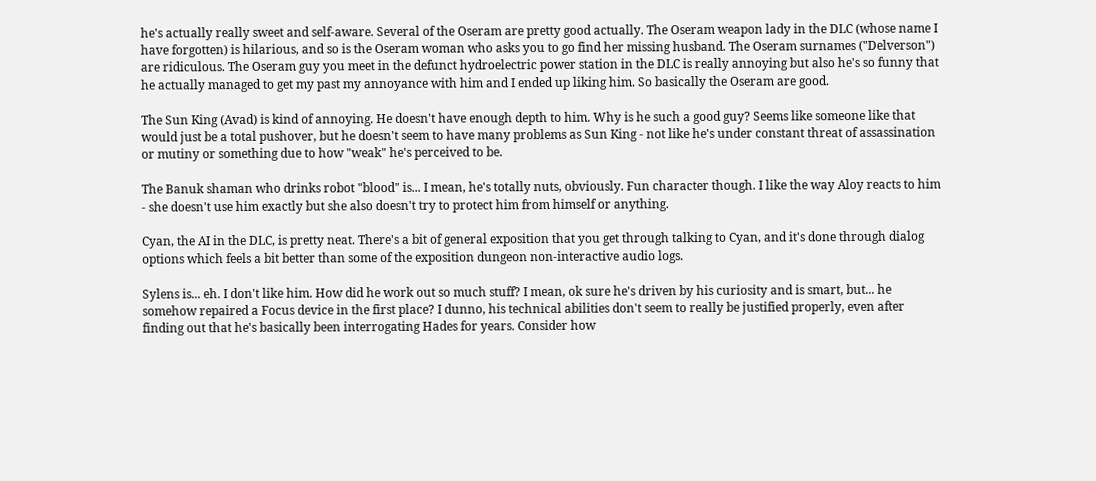he's actually really sweet and self-aware. Several of the Oseram are pretty good actually. The Oseram weapon lady in the DLC (whose name I have forgotten) is hilarious, and so is the Oseram woman who asks you to go find her missing husband. The Oseram surnames ("Delverson") are ridiculous. The Oseram guy you meet in the defunct hydroelectric power station in the DLC is really annoying but also he's so funny that he actually managed to get my past my annoyance with him and I ended up liking him. So basically the Oseram are good.

The Sun King (Avad) is kind of annoying. He doesn't have enough depth to him. Why is he such a good guy? Seems like someone like that would just be a total pushover, but he doesn't seem to have many problems as Sun King - not like he's under constant threat of assassination or mutiny or something due to how "weak" he's perceived to be.

The Banuk shaman who drinks robot "blood" is... I mean, he's totally nuts, obviously. Fun character though. I like the way Aloy reacts to him - she doesn't use him exactly but she also doesn't try to protect him from himself or anything.

Cyan, the AI in the DLC, is pretty neat. There's a bit of general exposition that you get through talking to Cyan, and it's done through dialog options which feels a bit better than some of the exposition dungeon non-interactive audio logs.

Sylens is... eh. I don't like him. How did he work out so much stuff? I mean, ok sure he's driven by his curiosity and is smart, but... he somehow repaired a Focus device in the first place? I dunno, his technical abilities don't seem to really be justified properly, even after finding out that he's basically been interrogating Hades for years. Consider how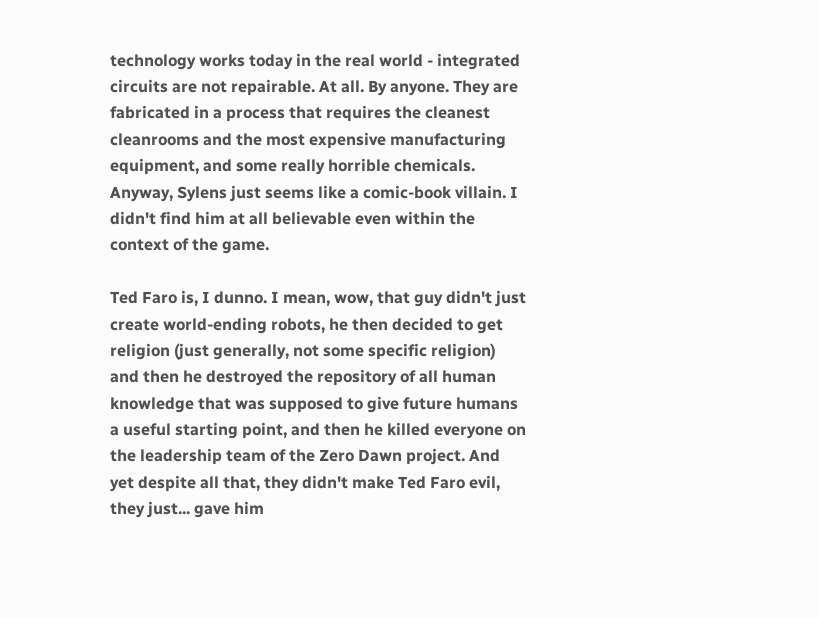technology works today in the real world - integrated circuits are not repairable. At all. By anyone. They are fabricated in a process that requires the cleanest cleanrooms and the most expensive manufacturing equipment, and some really horrible chemicals. Anyway, Sylens just seems like a comic-book villain. I didn't find him at all believable even within the context of the game.

Ted Faro is, I dunno. I mean, wow, that guy didn't just create world-ending robots, he then decided to get religion (just generally, not some specific religion) and then he destroyed the repository of all human knowledge that was supposed to give future humans a useful starting point, and then he killed everyone on the leadership team of the Zero Dawn project. And yet despite all that, they didn't make Ted Faro evil, they just... gave him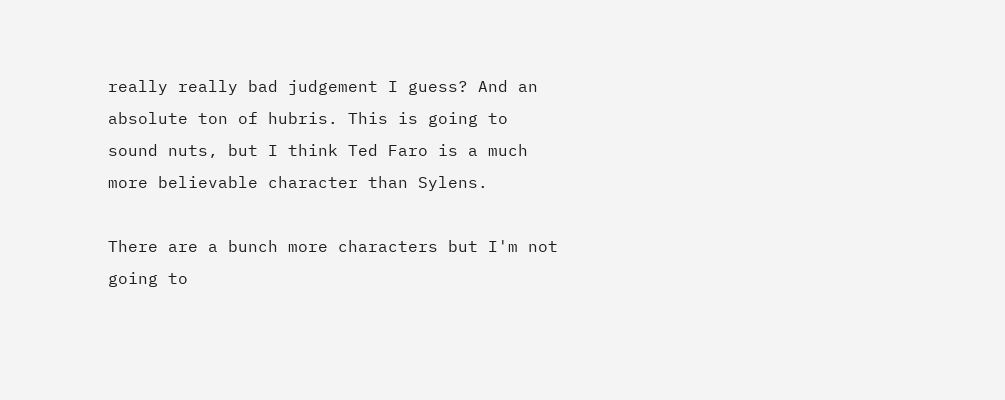really really bad judgement I guess? And an absolute ton of hubris. This is going to sound nuts, but I think Ted Faro is a much more believable character than Sylens.

There are a bunch more characters but I'm not going to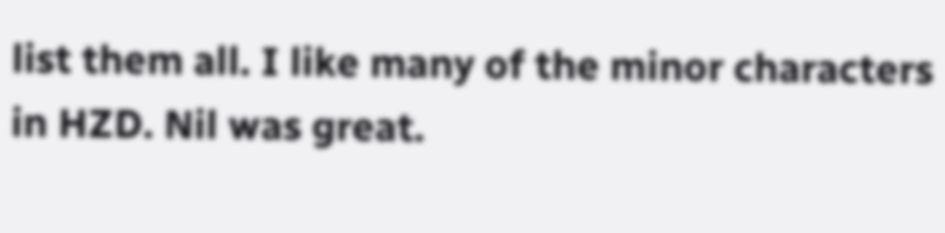list them all. I like many of the minor characters in HZD. Nil was great.